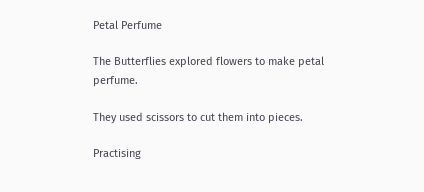Petal Perfume

The Butterflies explored flowers to make petal perfume.

They used scissors to cut them into pieces.

Practising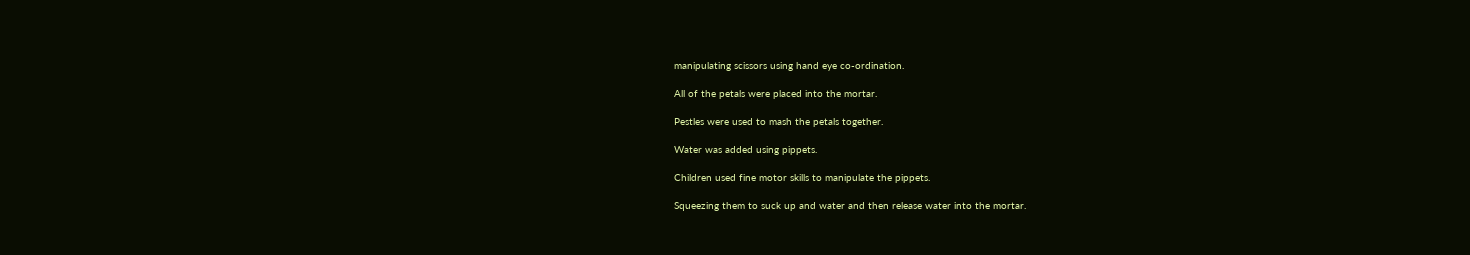manipulating scissors using hand eye co-ordination.

All of the petals were placed into the mortar.

Pestles were used to mash the petals together.

Water was added using pippets.

Children used fine motor skills to manipulate the pippets.

Squeezing them to suck up and water and then release water into the mortar.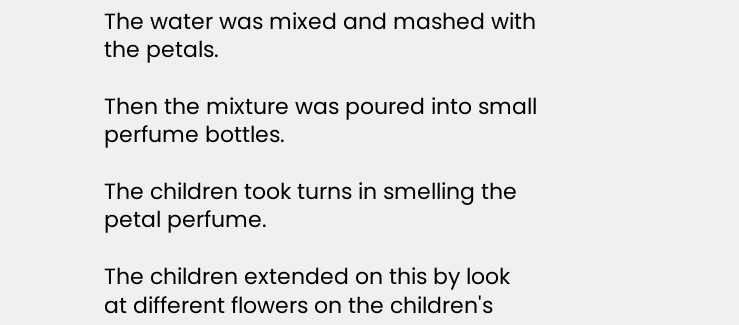The water was mixed and mashed with the petals.

Then the mixture was poured into small perfume bottles.

The children took turns in smelling the petal perfume.

The children extended on this by look at different flowers on the children's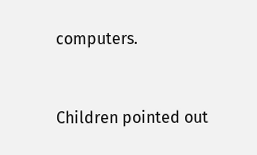computers.


Children pointed out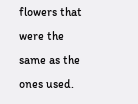flowers that were the same as the ones used.